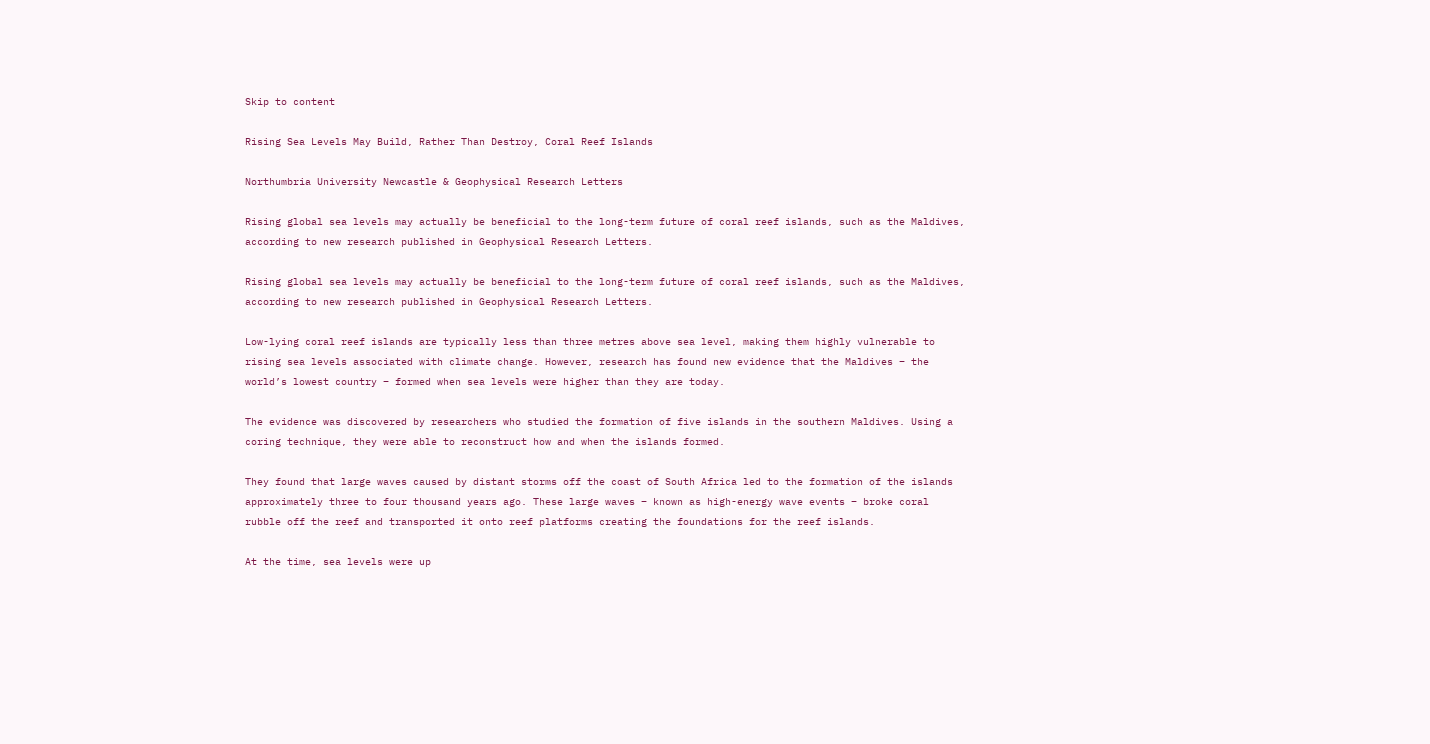Skip to content

Rising Sea Levels May Build, Rather Than Destroy, Coral Reef Islands

Northumbria University Newcastle & Geophysical Research Letters

Rising global sea levels may actually be beneficial to the long-term future of coral reef islands, such as the Maldives, according to new research published in Geophysical Research Letters.

Rising global sea levels may actually be beneficial to the long-term future of coral reef islands, such as the Maldives, according to new research published in Geophysical Research Letters.

Low-lying coral reef islands are typically less than three metres above sea level, making them highly vulnerable to rising sea levels associated with climate change. However, research has found new evidence that the Maldives – the world’s lowest country – formed when sea levels were higher than they are today.

The evidence was discovered by researchers who studied the formation of five islands in the southern Maldives. Using a coring technique, they were able to reconstruct how and when the islands formed.

They found that large waves caused by distant storms off the coast of South Africa led to the formation of the islands approximately three to four thousand years ago. These large waves – known as high-energy wave events – broke coral rubble off the reef and transported it onto reef platforms creating the foundations for the reef islands.

At the time, sea levels were up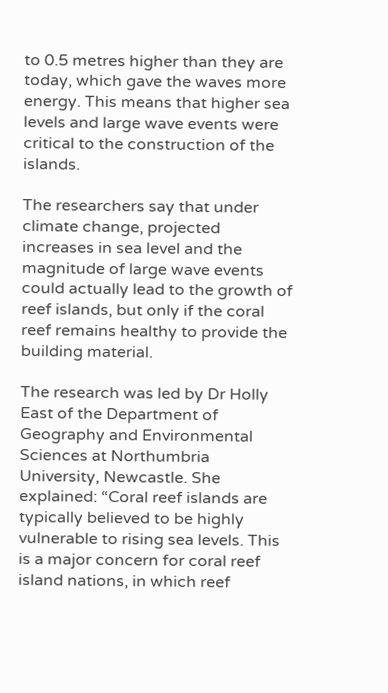to 0.5 metres higher than they are today, which gave the waves more energy. This means that higher sea levels and large wave events were critical to the construction of the islands.

The researchers say that under climate change, projected increases in sea level and the magnitude of large wave events could actually lead to the growth of reef islands, but only if the coral reef remains healthy to provide the building material.

The research was led by Dr Holly East of the Department of Geography and Environmental Sciences at Northumbria University, Newcastle. She explained: “Coral reef islands are typically believed to be highly vulnerable to rising sea levels. This is a major concern for coral reef island nations, in which reef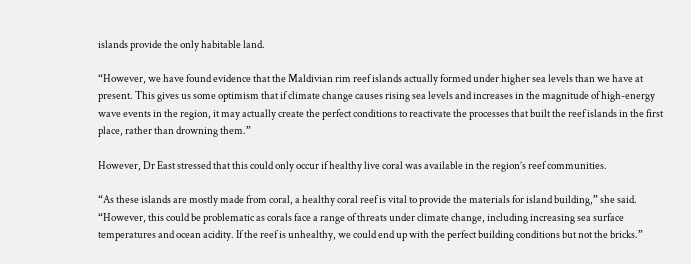islands provide the only habitable land.

“However, we have found evidence that the Maldivian rim reef islands actually formed under higher sea levels than we have at present. This gives us some optimism that if climate change causes rising sea levels and increases in the magnitude of high-energy wave events in the region, it may actually create the perfect conditions to reactivate the processes that built the reef islands in the first place, rather than drowning them.”

However, Dr East stressed that this could only occur if healthy live coral was available in the region’s reef communities.

“As these islands are mostly made from coral, a healthy coral reef is vital to provide the materials for island building,” she said. “However, this could be problematic as corals face a range of threats under climate change, including increasing sea surface temperatures and ocean acidity. If the reef is unhealthy, we could end up with the perfect building conditions but not the bricks.”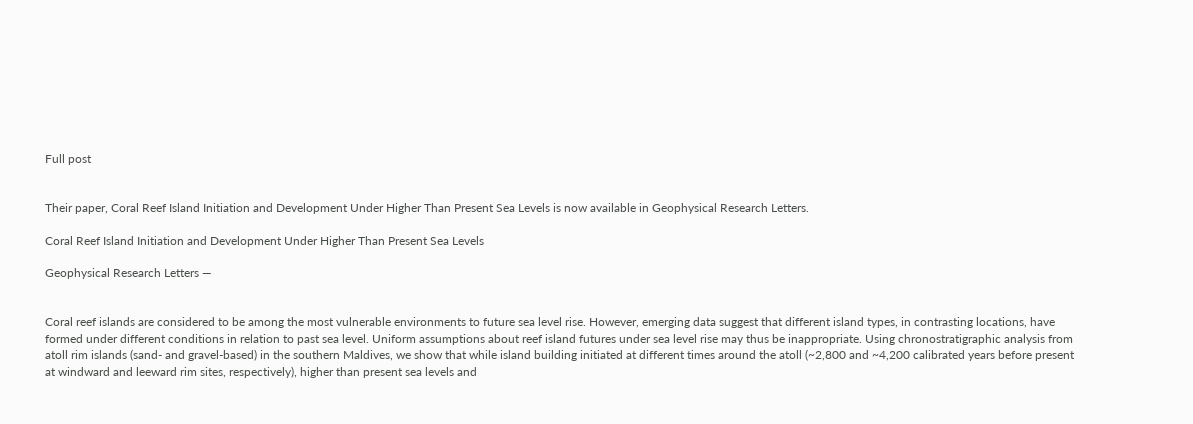Full post


Their paper, Coral Reef Island Initiation and Development Under Higher Than Present Sea Levels is now available in Geophysical Research Letters.

Coral Reef Island Initiation and Development Under Higher Than Present Sea Levels

Geophysical Research Letters —


Coral reef islands are considered to be among the most vulnerable environments to future sea level rise. However, emerging data suggest that different island types, in contrasting locations, have formed under different conditions in relation to past sea level. Uniform assumptions about reef island futures under sea level rise may thus be inappropriate. Using chronostratigraphic analysis from atoll rim islands (sand‐ and gravel‐based) in the southern Maldives, we show that while island building initiated at different times around the atoll (~2,800 and ~4,200 calibrated years before present at windward and leeward rim sites, respectively), higher than present sea levels and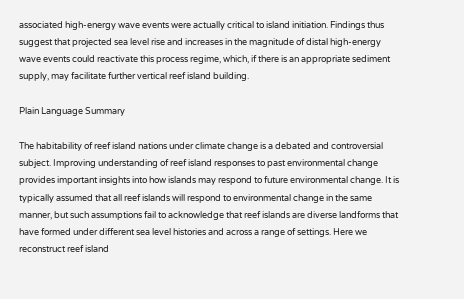associated high‐energy wave events were actually critical to island initiation. Findings thus suggest that projected sea level rise and increases in the magnitude of distal high‐energy wave events could reactivate this process regime, which, if there is an appropriate sediment supply, may facilitate further vertical reef island building.

Plain Language Summary

The habitability of reef island nations under climate change is a debated and controversial subject. Improving understanding of reef island responses to past environmental change provides important insights into how islands may respond to future environmental change. It is typically assumed that all reef islands will respond to environmental change in the same manner, but such assumptions fail to acknowledge that reef islands are diverse landforms that have formed under different sea level histories and across a range of settings. Here we reconstruct reef island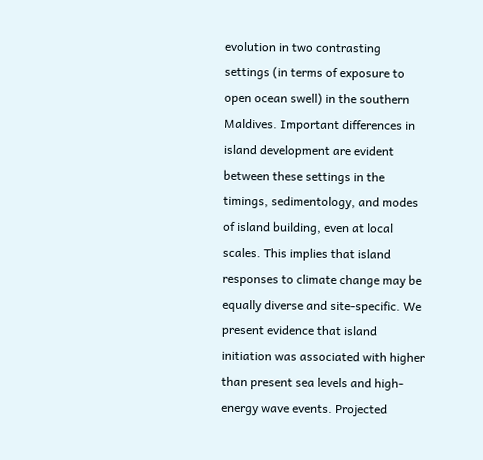evolution in two contrasting settings (in terms of exposure to open ocean swell) in the southern Maldives. Important differences in island development are evident between these settings in the timings, sedimentology, and modes of island building, even at local scales. This implies that island responses to climate change may be equally diverse and site‐specific. We present evidence that island initiation was associated with higher than present sea levels and high‐energy wave events. Projected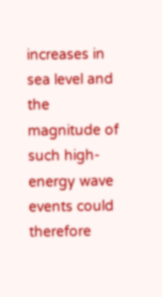increases in sea level and the magnitude of such high‐energy wave events could therefore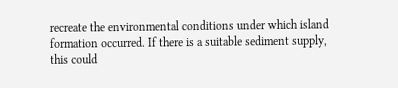recreate the environmental conditions under which island formation occurred. If there is a suitable sediment supply, this could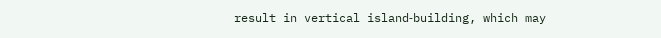result in vertical island‐building, which may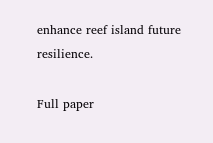enhance reef island future resilience.

Full paper